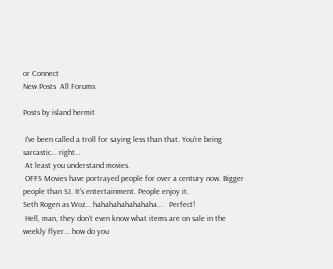or Connect
New Posts  All Forums:

Posts by island hermit

 I've been called a troll for saying less than that. You're being sarcastic... right...
 At least you understand movies.
 OFFS Movies have portrayed people for over a century now. Bigger people than SJ. It's entertainment. People enjoy it.
Seth Rogen as Woz... hahahahahahahaha...   Perfect!
 Hell, man, they don't even know what items are on sale in the weekly flyer... how do you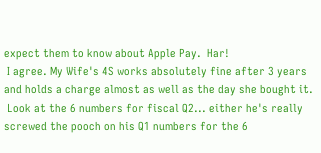expect them to know about Apple Pay.  Har!
 I agree. My Wife's 4S works absolutely fine after 3 years and holds a charge almost as well as the day she bought it.
 Look at the 6 numbers for fiscal Q2... either he's really screwed the pooch on his Q1 numbers for the 6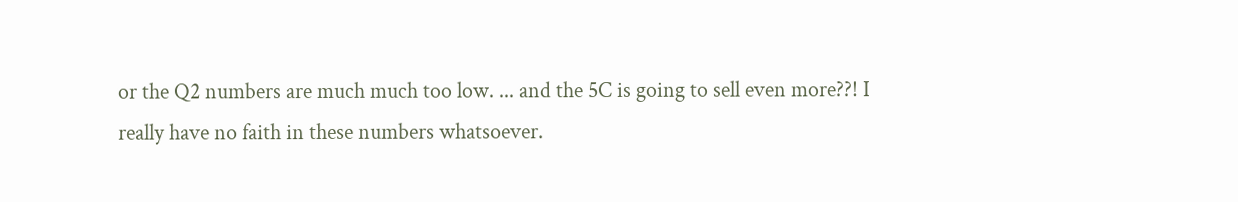or the Q2 numbers are much much too low. ... and the 5C is going to sell even more??! I really have no faith in these numbers whatsoever.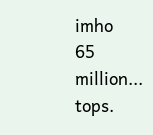imho
65 million... tops.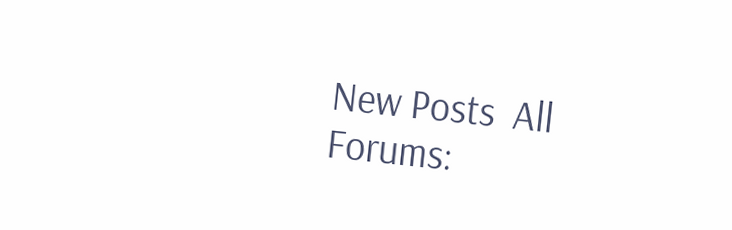New Posts  All Forums: